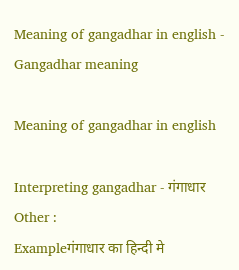Meaning of gangadhar in english - Gangadhar meaning

Meaning of gangadhar in english

Interpreting gangadhar - गंगाधार
Other :
Exampleगंगाधार का हिन्दी मे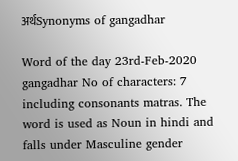अर्थSynonyms of gangadhar

Word of the day 23rd-Feb-2020
gangadhar No of characters: 7 including consonants matras. The word is used as Noun in hindi and falls under Masculine gender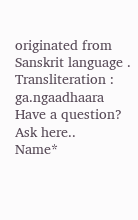originated from Sanskrit language . Transliteration : ga.ngaadhaara
Have a question? Ask here..
Name*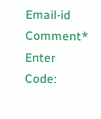Email-id    Comment* Enter Code: